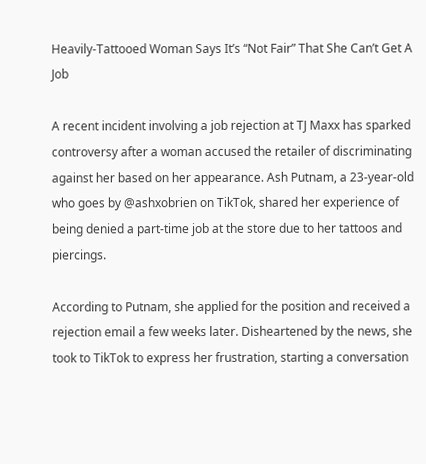Heavily-Tattooed Woman Says It’s “Not Fair” That She Can’t Get A Job

A recent incident involving a job rejection at TJ Maxx has sparked controversy after a woman accused the retailer of discriminating against her based on her appearance. Ash Putnam, a 23-year-old who goes by @ashxobrien on TikTok, shared her experience of being denied a part-time job at the store due to her tattoos and piercings.

According to Putnam, she applied for the position and received a rejection email a few weeks later. Disheartened by the news, she took to TikTok to express her frustration, starting a conversation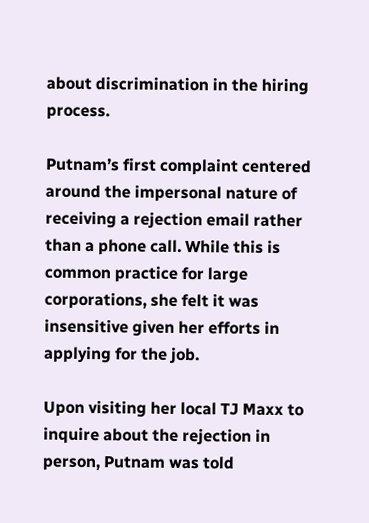about discrimination in the hiring process.

Putnam’s first complaint centered around the impersonal nature of receiving a rejection email rather than a phone call. While this is common practice for large corporations, she felt it was insensitive given her efforts in applying for the job.

Upon visiting her local TJ Maxx to inquire about the rejection in person, Putnam was told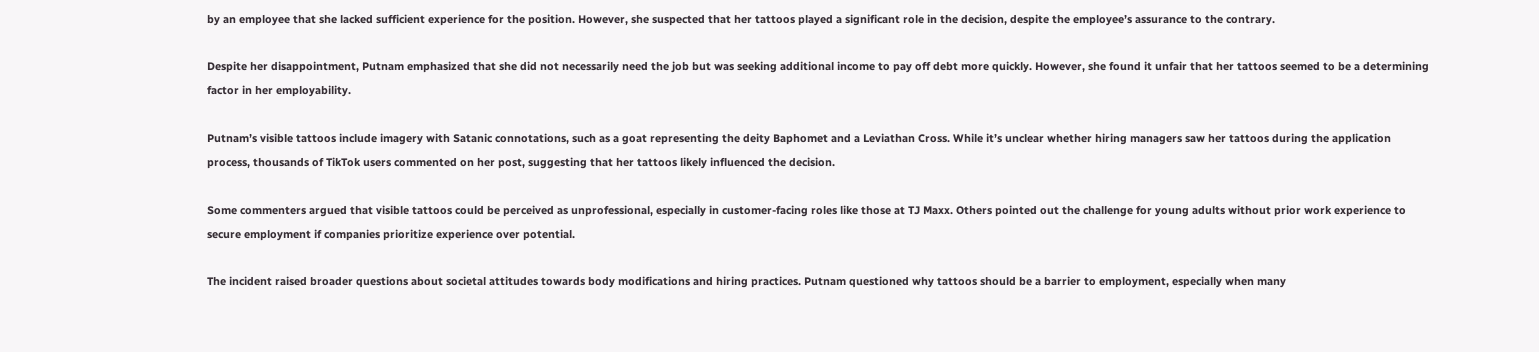by an employee that she lacked sufficient experience for the position. However, she suspected that her tattoos played a significant role in the decision, despite the employee’s assurance to the contrary.

Despite her disappointment, Putnam emphasized that she did not necessarily need the job but was seeking additional income to pay off debt more quickly. However, she found it unfair that her tattoos seemed to be a determining factor in her employability.

Putnam’s visible tattoos include imagery with Satanic connotations, such as a goat representing the deity Baphomet and a Leviathan Cross. While it’s unclear whether hiring managers saw her tattoos during the application process, thousands of TikTok users commented on her post, suggesting that her tattoos likely influenced the decision.

Some commenters argued that visible tattoos could be perceived as unprofessional, especially in customer-facing roles like those at TJ Maxx. Others pointed out the challenge for young adults without prior work experience to secure employment if companies prioritize experience over potential.

The incident raised broader questions about societal attitudes towards body modifications and hiring practices. Putnam questioned why tattoos should be a barrier to employment, especially when many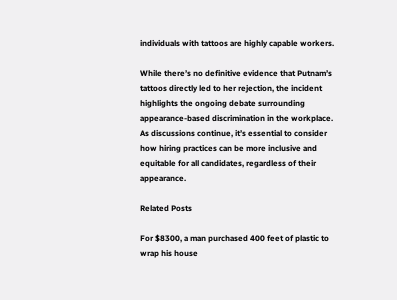individuals with tattoos are highly capable workers.

While there’s no definitive evidence that Putnam’s tattoos directly led to her rejection, the incident highlights the ongoing debate surrounding appearance-based discrimination in the workplace. As discussions continue, it’s essential to consider how hiring practices can be more inclusive and equitable for all candidates, regardless of their appearance.

Related Posts

For $8300, a man purchased 400 feet of plastic to wrap his house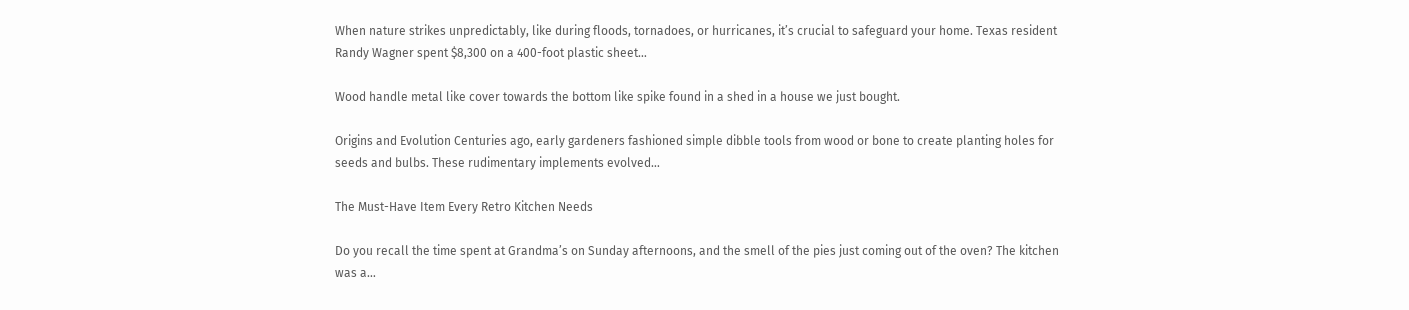When nature strikes unpredictably, like during floods, tornadoes, or hurricanes, it’s crucial to safeguard your home. Texas resident Randy Wagner spent $8,300 on a 400-foot plastic sheet…

Wood handle metal like cover towards the bottom like spike found in a shed in a house we just bought.

Origins and Evolution Centuries ago, early gardeners fashioned simple dibble tools from wood or bone to create planting holes for seeds and bulbs. These rudimentary implements evolved…

The Must-Have Item Every Retro Kitchen Needs

Do you recall the time spent at Grandma’s on Sunday afternoons, and the smell of the pies just coming out of the oven? The kitchen was a…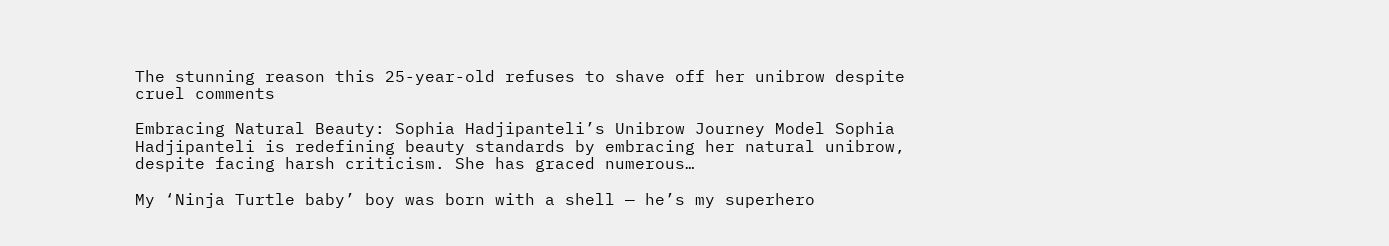The stunning reason this 25-year-old refuses to shave off her unibrow despite cruel comments

Embracing Natural Beauty: Sophia Hadjipanteli’s Unibrow Journey Model Sophia Hadjipanteli is redefining beauty standards by embracing her natural unibrow, despite facing harsh criticism. She has graced numerous…

My ‘Ninja Turtle baby’ boy was born with a shell — he’s my superhero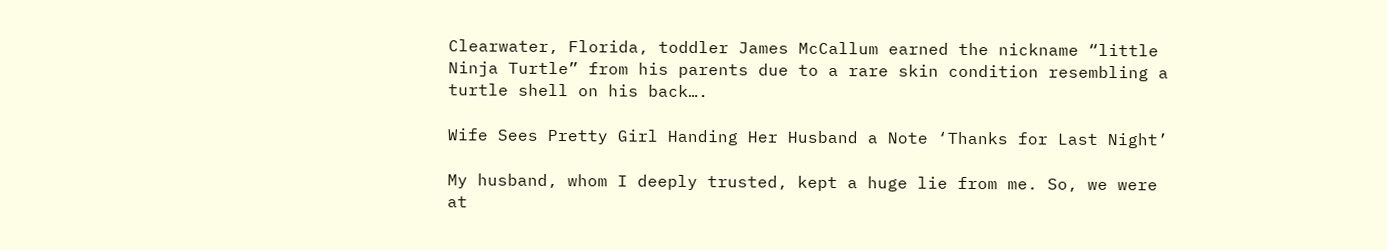Clearwater, Florida, toddler James McCallum earned the nickname “little Ninja Turtle” from his parents due to a rare skin condition resembling a turtle shell on his back….

Wife Sees Pretty Girl Handing Her Husband a Note ‘Thanks for Last Night’

My husband, whom I deeply trusted, kept a huge lie from me. So, we were at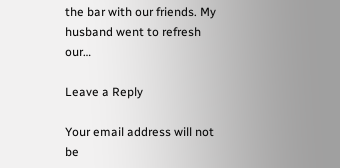the bar with our friends. My husband went to refresh our…

Leave a Reply

Your email address will not be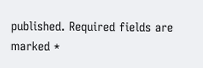published. Required fields are marked *